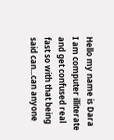Hello my name is Dara
I am computer illiterate and get confused real fast so with that being said can...can anyone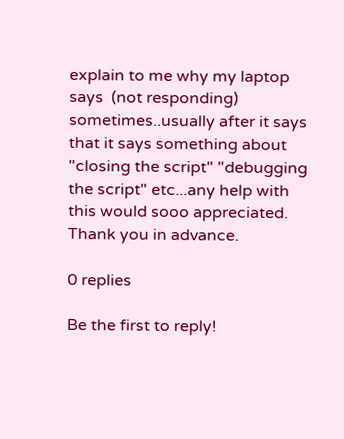explain to me why my laptop says  (not responding) sometimes..usually after it says that it says something about "closing the script" "debugging the script" etc...any help with this would sooo appreciated. Thank you in advance.

0 replies

Be the first to reply!